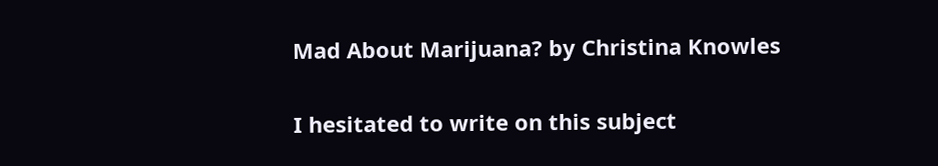Mad About Marijuana? by Christina Knowles

I hesitated to write on this subject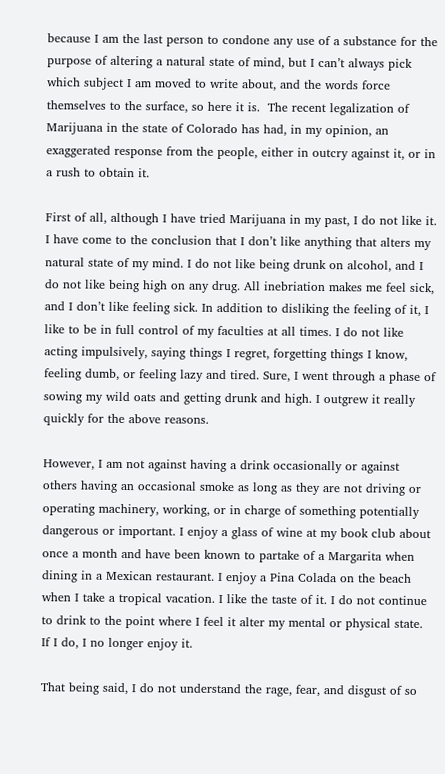because I am the last person to condone any use of a substance for the purpose of altering a natural state of mind, but I can’t always pick which subject I am moved to write about, and the words force themselves to the surface, so here it is.  The recent legalization of Marijuana in the state of Colorado has had, in my opinion, an exaggerated response from the people, either in outcry against it, or in a rush to obtain it.

First of all, although I have tried Marijuana in my past, I do not like it. I have come to the conclusion that I don’t like anything that alters my natural state of my mind. I do not like being drunk on alcohol, and I do not like being high on any drug. All inebriation makes me feel sick, and I don’t like feeling sick. In addition to disliking the feeling of it, I like to be in full control of my faculties at all times. I do not like acting impulsively, saying things I regret, forgetting things I know, feeling dumb, or feeling lazy and tired. Sure, I went through a phase of sowing my wild oats and getting drunk and high. I outgrew it really quickly for the above reasons.

However, I am not against having a drink occasionally or against others having an occasional smoke as long as they are not driving or operating machinery, working, or in charge of something potentially dangerous or important. I enjoy a glass of wine at my book club about once a month and have been known to partake of a Margarita when dining in a Mexican restaurant. I enjoy a Pina Colada on the beach when I take a tropical vacation. I like the taste of it. I do not continue to drink to the point where I feel it alter my mental or physical state. If I do, I no longer enjoy it.

That being said, I do not understand the rage, fear, and disgust of so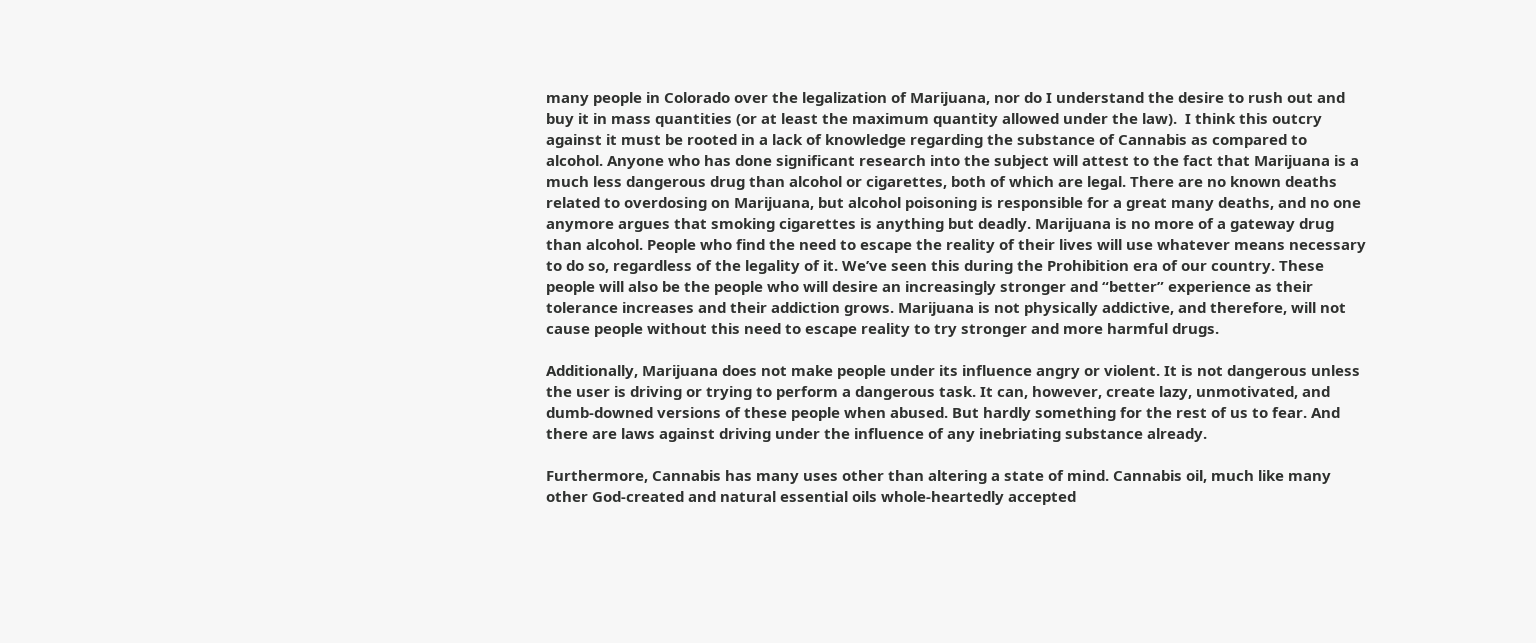many people in Colorado over the legalization of Marijuana, nor do I understand the desire to rush out and buy it in mass quantities (or at least the maximum quantity allowed under the law).  I think this outcry against it must be rooted in a lack of knowledge regarding the substance of Cannabis as compared to alcohol. Anyone who has done significant research into the subject will attest to the fact that Marijuana is a much less dangerous drug than alcohol or cigarettes, both of which are legal. There are no known deaths related to overdosing on Marijuana, but alcohol poisoning is responsible for a great many deaths, and no one anymore argues that smoking cigarettes is anything but deadly. Marijuana is no more of a gateway drug than alcohol. People who find the need to escape the reality of their lives will use whatever means necessary to do so, regardless of the legality of it. We’ve seen this during the Prohibition era of our country. These people will also be the people who will desire an increasingly stronger and “better” experience as their tolerance increases and their addiction grows. Marijuana is not physically addictive, and therefore, will not cause people without this need to escape reality to try stronger and more harmful drugs.

Additionally, Marijuana does not make people under its influence angry or violent. It is not dangerous unless the user is driving or trying to perform a dangerous task. It can, however, create lazy, unmotivated, and dumb-downed versions of these people when abused. But hardly something for the rest of us to fear. And there are laws against driving under the influence of any inebriating substance already.

Furthermore, Cannabis has many uses other than altering a state of mind. Cannabis oil, much like many other God-created and natural essential oils whole-heartedly accepted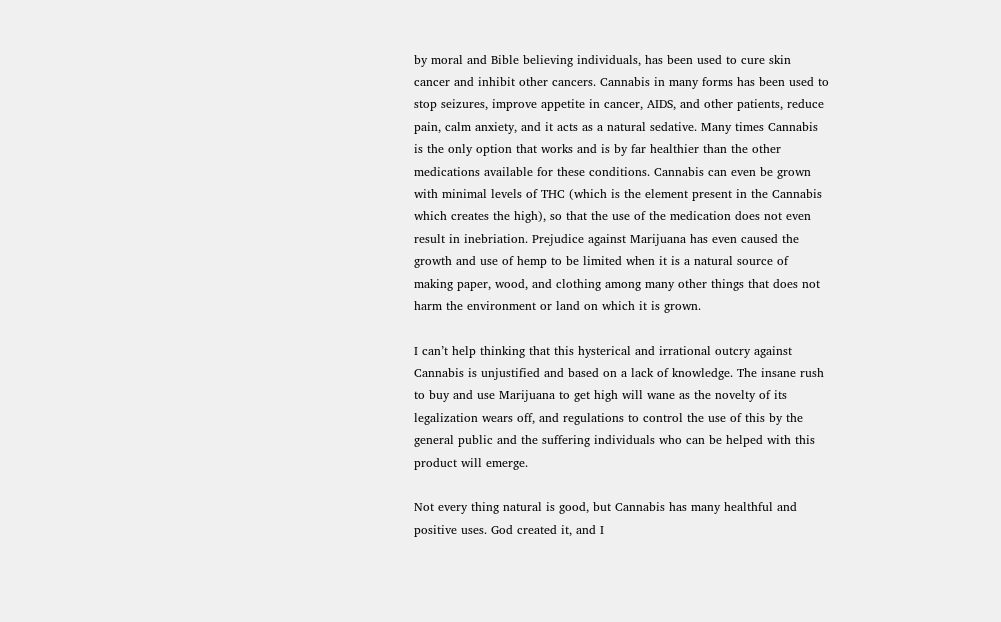by moral and Bible believing individuals, has been used to cure skin cancer and inhibit other cancers. Cannabis in many forms has been used to stop seizures, improve appetite in cancer, AIDS, and other patients, reduce pain, calm anxiety, and it acts as a natural sedative. Many times Cannabis is the only option that works and is by far healthier than the other medications available for these conditions. Cannabis can even be grown with minimal levels of THC (which is the element present in the Cannabis which creates the high), so that the use of the medication does not even result in inebriation. Prejudice against Marijuana has even caused the growth and use of hemp to be limited when it is a natural source of making paper, wood, and clothing among many other things that does not harm the environment or land on which it is grown.

I can’t help thinking that this hysterical and irrational outcry against Cannabis is unjustified and based on a lack of knowledge. The insane rush to buy and use Marijuana to get high will wane as the novelty of its legalization wears off, and regulations to control the use of this by the general public and the suffering individuals who can be helped with this product will emerge.

Not every thing natural is good, but Cannabis has many healthful and positive uses. God created it, and I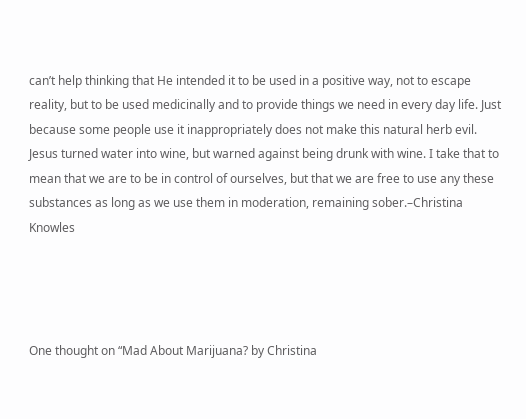can’t help thinking that He intended it to be used in a positive way, not to escape reality, but to be used medicinally and to provide things we need in every day life. Just because some people use it inappropriately does not make this natural herb evil. Jesus turned water into wine, but warned against being drunk with wine. I take that to mean that we are to be in control of ourselves, but that we are free to use any these substances as long as we use them in moderation, remaining sober.–Christina Knowles




One thought on “Mad About Marijuana? by Christina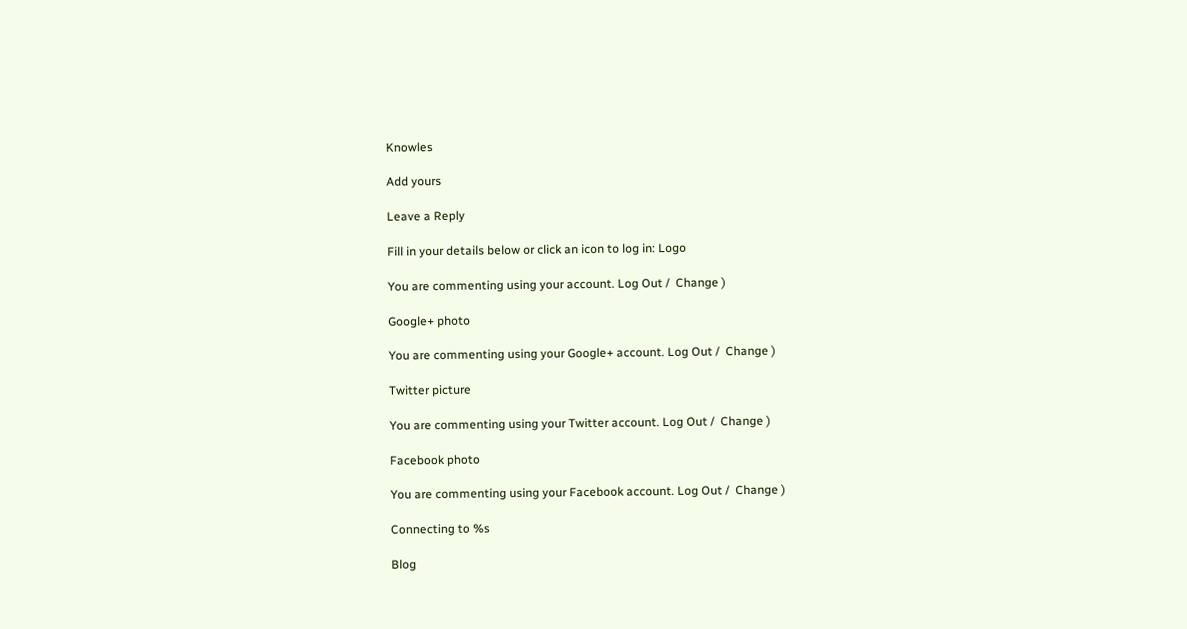Knowles

Add yours

Leave a Reply

Fill in your details below or click an icon to log in: Logo

You are commenting using your account. Log Out /  Change )

Google+ photo

You are commenting using your Google+ account. Log Out /  Change )

Twitter picture

You are commenting using your Twitter account. Log Out /  Change )

Facebook photo

You are commenting using your Facebook account. Log Out /  Change )

Connecting to %s

Blog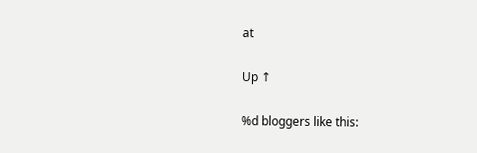at

Up ↑

%d bloggers like this: